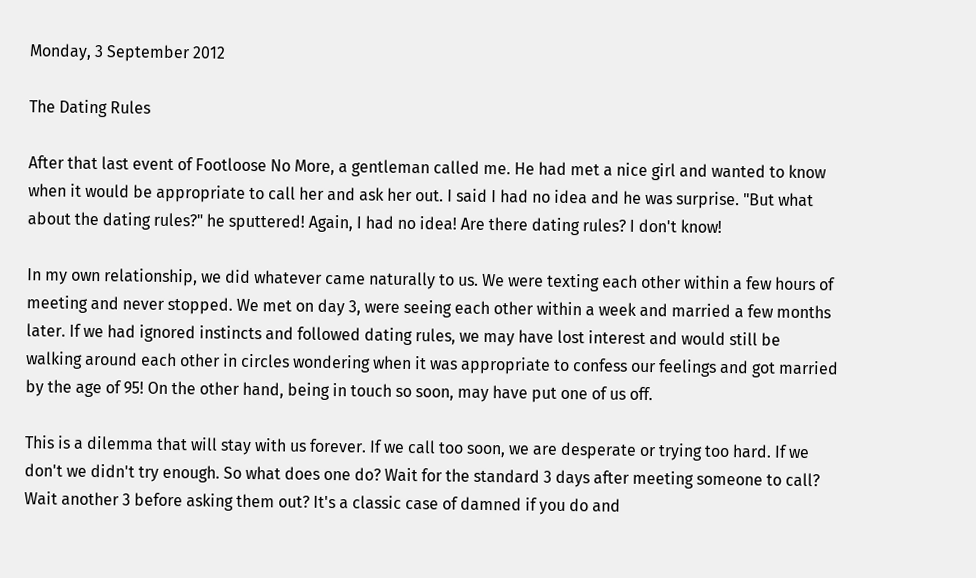Monday, 3 September 2012

The Dating Rules

After that last event of Footloose No More, a gentleman called me. He had met a nice girl and wanted to know when it would be appropriate to call her and ask her out. I said I had no idea and he was surprise. "But what about the dating rules?" he sputtered! Again, I had no idea! Are there dating rules? I don't know!

In my own relationship, we did whatever came naturally to us. We were texting each other within a few hours of meeting and never stopped. We met on day 3, were seeing each other within a week and married a few months later. If we had ignored instincts and followed dating rules, we may have lost interest and would still be walking around each other in circles wondering when it was appropriate to confess our feelings and got married by the age of 95! On the other hand, being in touch so soon, may have put one of us off.

This is a dilemma that will stay with us forever. If we call too soon, we are desperate or trying too hard. If we don't we didn't try enough. So what does one do? Wait for the standard 3 days after meeting someone to call? Wait another 3 before asking them out? It's a classic case of damned if you do and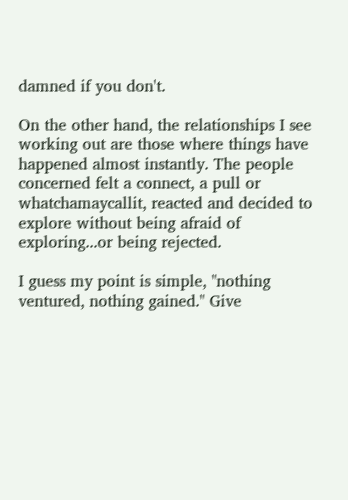damned if you don't.

On the other hand, the relationships I see working out are those where things have happened almost instantly. The people concerned felt a connect, a pull or whatchamaycallit, reacted and decided to explore without being afraid of exploring...or being rejected.

I guess my point is simple, "nothing ventured, nothing gained." Give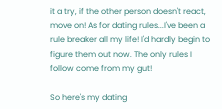it a try, if the other person doesn't react, move on! As for dating rules...I've been a rule breaker all my life! I'd hardly begin to figure them out now. The only rules I follow come from my gut!

So here's my dating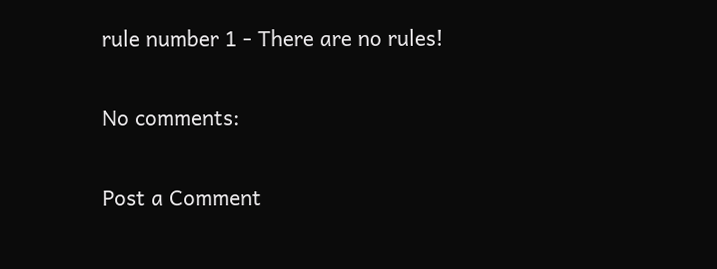rule number 1 - There are no rules!

No comments:

Post a Comment